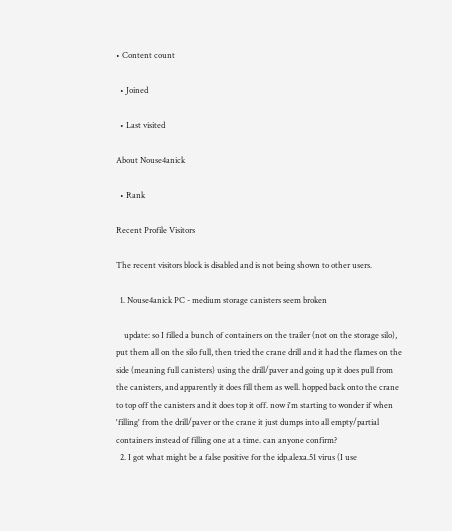• Content count

  • Joined

  • Last visited

About Nouse4anick

  • Rank

Recent Profile Visitors

The recent visitors block is disabled and is not being shown to other users.

  1. Nouse4anick PC - medium storage canisters seem broken

    update: so I filled a bunch of containers on the trailer (not on the storage silo), put them all on the silo full, then tried the crane drill and it had the flames on the side (meaning full canisters) using the drill/paver and going up it does pull from the canisters, and apparently it does fill them as well. hopped back onto the crane to top off the canisters and it does top it off. now i'm starting to wonder if when 'filling' from the drill/paver or the crane it just dumps into all empty/partial containers instead of filling one at a time. can anyone confirm?
  2. I got what might be a false positive for the idp.alexa.51 virus (I use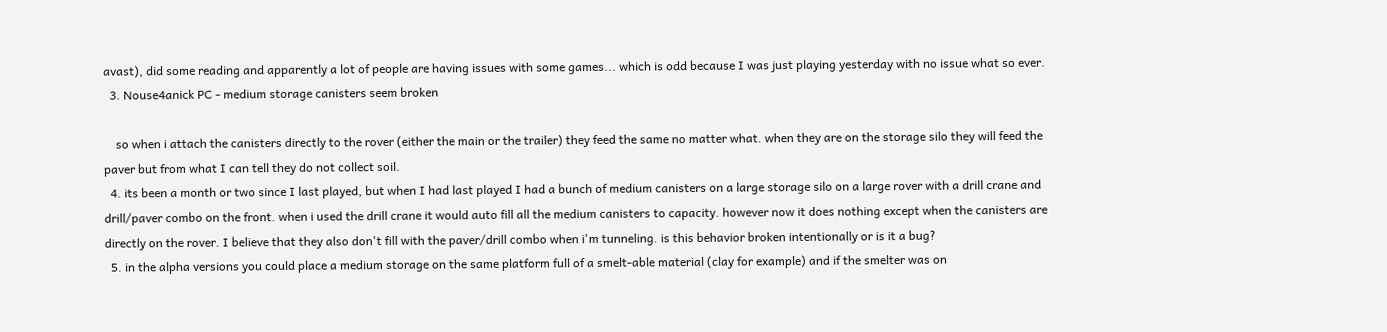avast), did some reading and apparently a lot of people are having issues with some games... which is odd because I was just playing yesterday with no issue what so ever.
  3. Nouse4anick PC - medium storage canisters seem broken

    so when i attach the canisters directly to the rover (either the main or the trailer) they feed the same no matter what. when they are on the storage silo they will feed the paver but from what I can tell they do not collect soil.
  4. its been a month or two since I last played, but when I had last played I had a bunch of medium canisters on a large storage silo on a large rover with a drill crane and drill/paver combo on the front. when i used the drill crane it would auto fill all the medium canisters to capacity. however now it does nothing except when the canisters are directly on the rover. I believe that they also don't fill with the paver/drill combo when i'm tunneling. is this behavior broken intentionally or is it a bug?
  5. in the alpha versions you could place a medium storage on the same platform full of a smelt-able material (clay for example) and if the smelter was on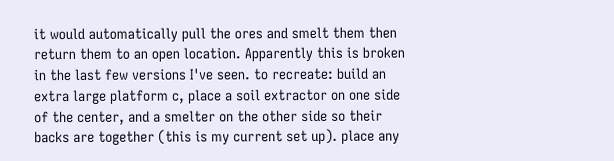it would automatically pull the ores and smelt them then return them to an open location. Apparently this is broken in the last few versions I've seen. to recreate: build an extra large platform c, place a soil extractor on one side of the center, and a smelter on the other side so their backs are together (this is my current set up). place any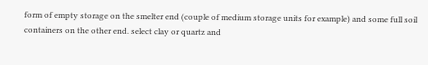form of empty storage on the smelter end (couple of medium storage units for example) and some full soil containers on the other end. select clay or quartz and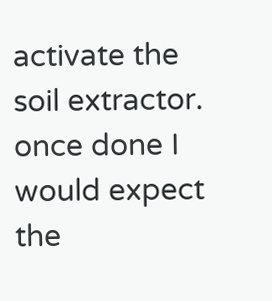activate the soil extractor. once done I would expect the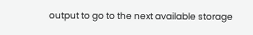output to go to the next available storage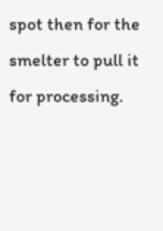spot then for the smelter to pull it for processing.